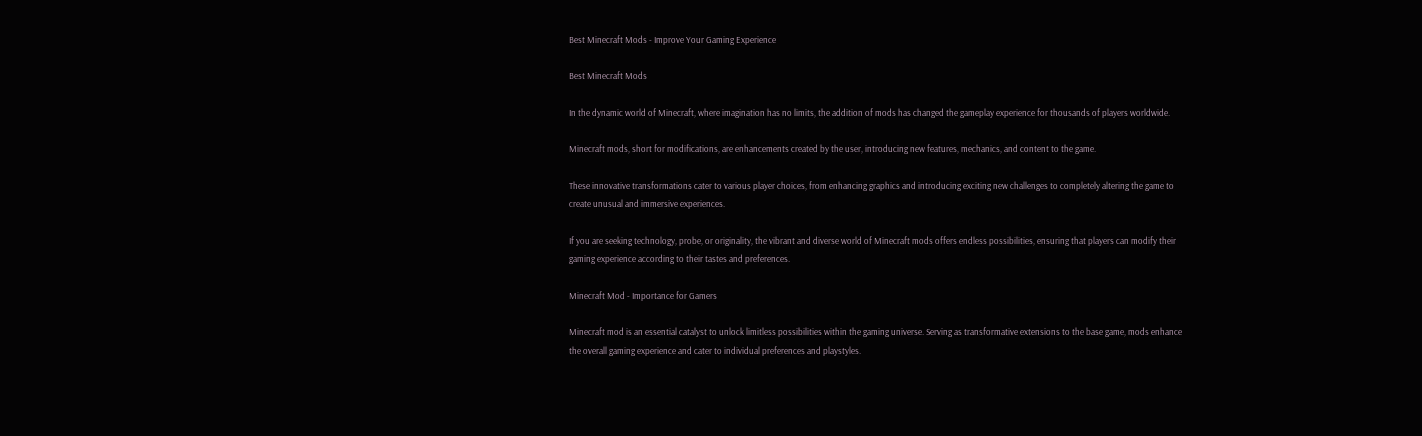Best Minecraft Mods - Improve Your Gaming Experience

Best Minecraft Mods

In the dynamic world of Minecraft, where imagination has no limits, the addition of mods has changed the gameplay experience for thousands of players worldwide.

Minecraft mods, short for modifications, are enhancements created by the user, introducing new features, mechanics, and content to the game.

These innovative transformations cater to various player choices, from enhancing graphics and introducing exciting new challenges to completely altering the game to create unusual and immersive experiences.

If you are seeking technology, probe, or originality, the vibrant and diverse world of Minecraft mods offers endless possibilities, ensuring that players can modify their gaming experience according to their tastes and preferences.

Minecraft Mod - Importance for Gamers

Minecraft mod is an essential catalyst to unlock limitless possibilities within the gaming universe. Serving as transformative extensions to the base game, mods enhance the overall gaming experience and cater to individual preferences and playstyles.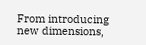From introducing new dimensions,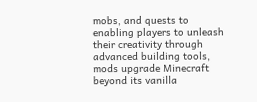mobs, and quests to enabling players to unleash their creativity through advanced building tools, mods upgrade Minecraft beyond its vanilla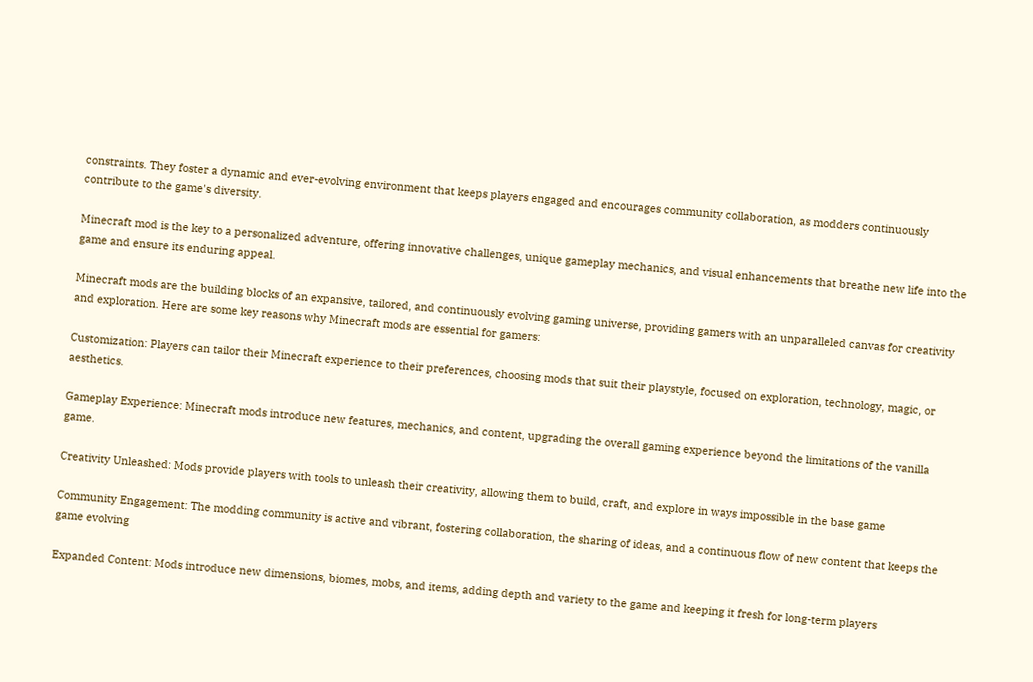constraints. They foster a dynamic and ever-evolving environment that keeps players engaged and encourages community collaboration, as modders continuously contribute to the game's diversity.

Minecraft mod is the key to a personalized adventure, offering innovative challenges, unique gameplay mechanics, and visual enhancements that breathe new life into the game and ensure its enduring appeal.

Minecraft mods are the building blocks of an expansive, tailored, and continuously evolving gaming universe, providing gamers with an unparalleled canvas for creativity and exploration. Here are some key reasons why Minecraft mods are essential for gamers:

Customization: Players can tailor their Minecraft experience to their preferences, choosing mods that suit their playstyle, focused on exploration, technology, magic, or aesthetics.

Gameplay Experience: Minecraft mods introduce new features, mechanics, and content, upgrading the overall gaming experience beyond the limitations of the vanilla game.

Creativity Unleashed: Mods provide players with tools to unleash their creativity, allowing them to build, craft, and explore in ways impossible in the base game

Community Engagement: The modding community is active and vibrant, fostering collaboration, the sharing of ideas, and a continuous flow of new content that keeps the game evolving

Expanded Content: Mods introduce new dimensions, biomes, mobs, and items, adding depth and variety to the game and keeping it fresh for long-term players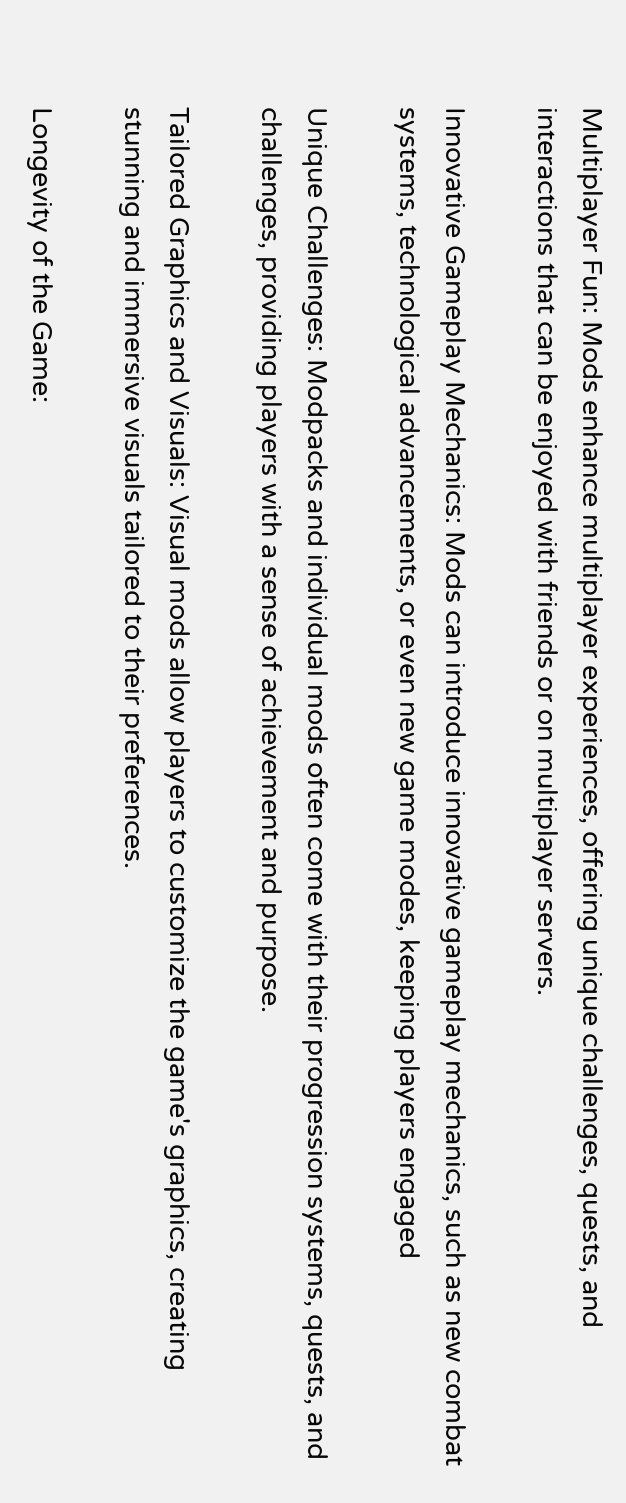Multiplayer Fun: Mods enhance multiplayer experiences, offering unique challenges, quests, and interactions that can be enjoyed with friends or on multiplayer servers.

Innovative Gameplay Mechanics: Mods can introduce innovative gameplay mechanics, such as new combat systems, technological advancements, or even new game modes, keeping players engaged

Unique Challenges: Modpacks and individual mods often come with their progression systems, quests, and challenges, providing players with a sense of achievement and purpose.

Tailored Graphics and Visuals: Visual mods allow players to customize the game's graphics, creating stunning and immersive visuals tailored to their preferences.

Longevity of the Game: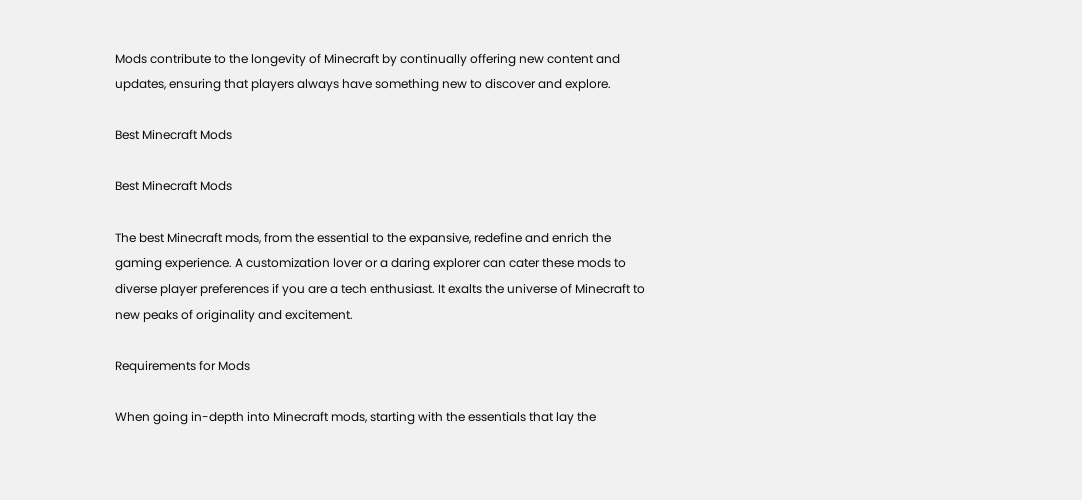Mods contribute to the longevity of Minecraft by continually offering new content and updates, ensuring that players always have something new to discover and explore.

Best Minecraft Mods

Best Minecraft Mods

The best Minecraft mods, from the essential to the expansive, redefine and enrich the gaming experience. A customization lover or a daring explorer can cater these mods to diverse player preferences if you are a tech enthusiast. It exalts the universe of Minecraft to new peaks of originality and excitement.

Requirements for Mods

When going in-depth into Minecraft mods, starting with the essentials that lay the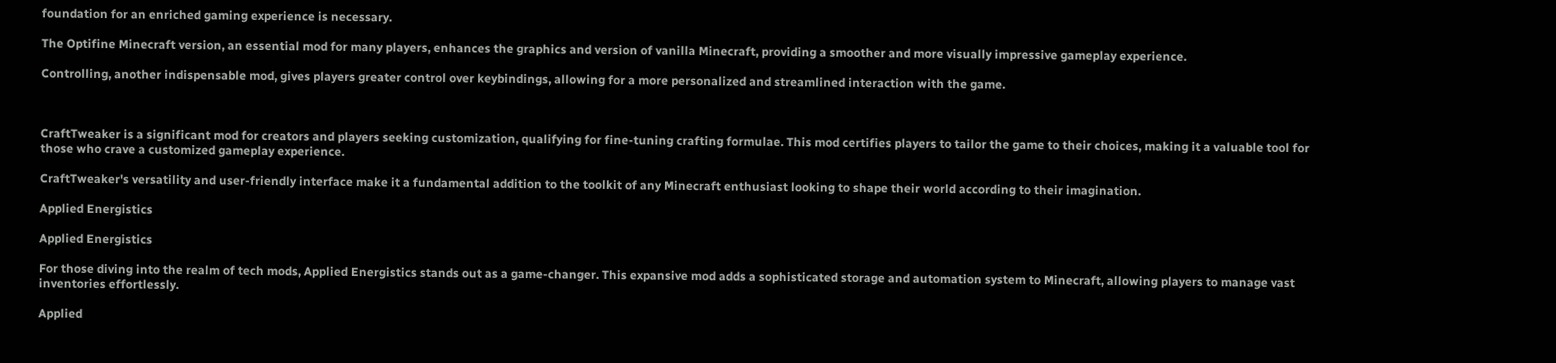foundation for an enriched gaming experience is necessary.

The Optifine Minecraft version, an essential mod for many players, enhances the graphics and version of vanilla Minecraft, providing a smoother and more visually impressive gameplay experience.

Controlling, another indispensable mod, gives players greater control over keybindings, allowing for a more personalized and streamlined interaction with the game.



CraftTweaker is a significant mod for creators and players seeking customization, qualifying for fine-tuning crafting formulae. This mod certifies players to tailor the game to their choices, making it a valuable tool for those who crave a customized gameplay experience.

CraftTweaker's versatility and user-friendly interface make it a fundamental addition to the toolkit of any Minecraft enthusiast looking to shape their world according to their imagination.

Applied Energistics

Applied Energistics

For those diving into the realm of tech mods, Applied Energistics stands out as a game-changer. This expansive mod adds a sophisticated storage and automation system to Minecraft, allowing players to manage vast inventories effortlessly.

Applied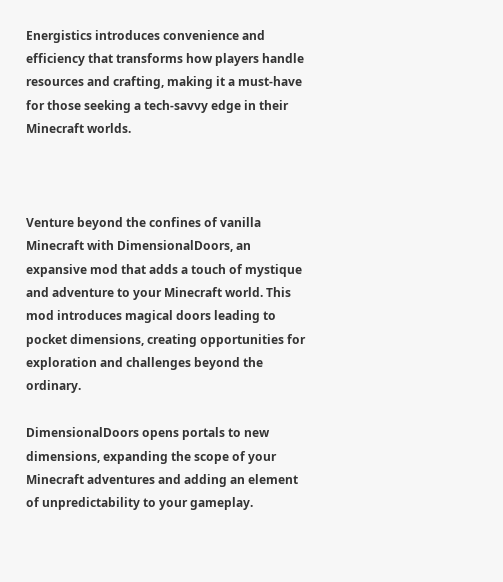Energistics introduces convenience and efficiency that transforms how players handle resources and crafting, making it a must-have for those seeking a tech-savvy edge in their Minecraft worlds.



Venture beyond the confines of vanilla Minecraft with DimensionalDoors, an expansive mod that adds a touch of mystique and adventure to your Minecraft world. This mod introduces magical doors leading to pocket dimensions, creating opportunities for exploration and challenges beyond the ordinary.

DimensionalDoors opens portals to new dimensions, expanding the scope of your Minecraft adventures and adding an element of unpredictability to your gameplay.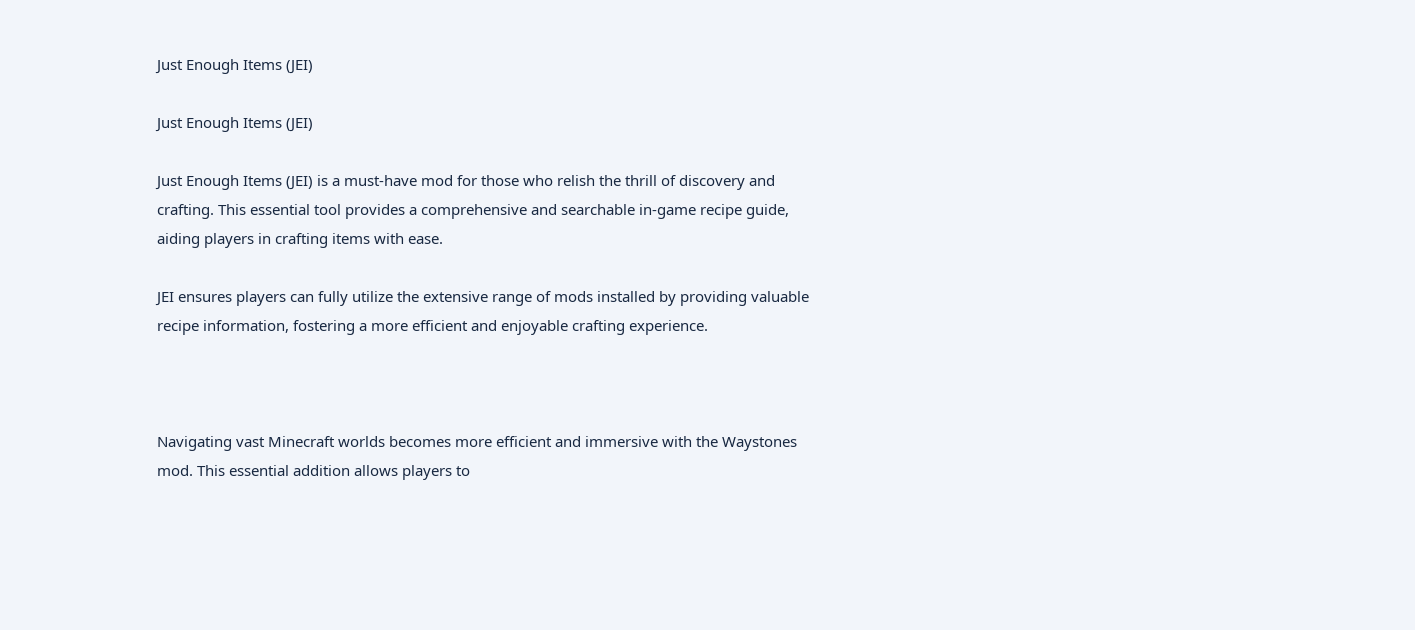Just Enough Items (JEI)

Just Enough Items (JEI)

Just Enough Items (JEI) is a must-have mod for those who relish the thrill of discovery and crafting. This essential tool provides a comprehensive and searchable in-game recipe guide, aiding players in crafting items with ease.

JEI ensures players can fully utilize the extensive range of mods installed by providing valuable recipe information, fostering a more efficient and enjoyable crafting experience.



Navigating vast Minecraft worlds becomes more efficient and immersive with the Waystones mod. This essential addition allows players to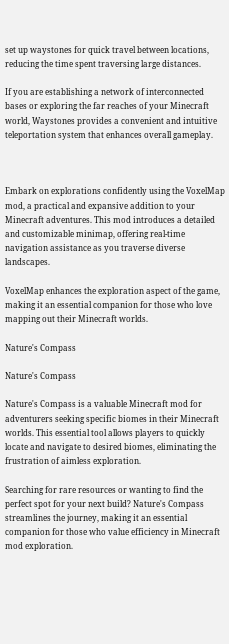set up waystones for quick travel between locations, reducing the time spent traversing large distances.

If you are establishing a network of interconnected bases or exploring the far reaches of your Minecraft world, Waystones provides a convenient and intuitive teleportation system that enhances overall gameplay.



Embark on explorations confidently using the VoxelMap mod, a practical and expansive addition to your Minecraft adventures. This mod introduces a detailed and customizable minimap, offering real-time navigation assistance as you traverse diverse landscapes.

VoxelMap enhances the exploration aspect of the game, making it an essential companion for those who love mapping out their Minecraft worlds.

Nature's Compass

Nature's Compass

Nature's Compass is a valuable Minecraft mod for adventurers seeking specific biomes in their Minecraft worlds. This essential tool allows players to quickly locate and navigate to desired biomes, eliminating the frustration of aimless exploration.

Searching for rare resources or wanting to find the perfect spot for your next build? Nature's Compass streamlines the journey, making it an essential companion for those who value efficiency in Minecraft mod exploration.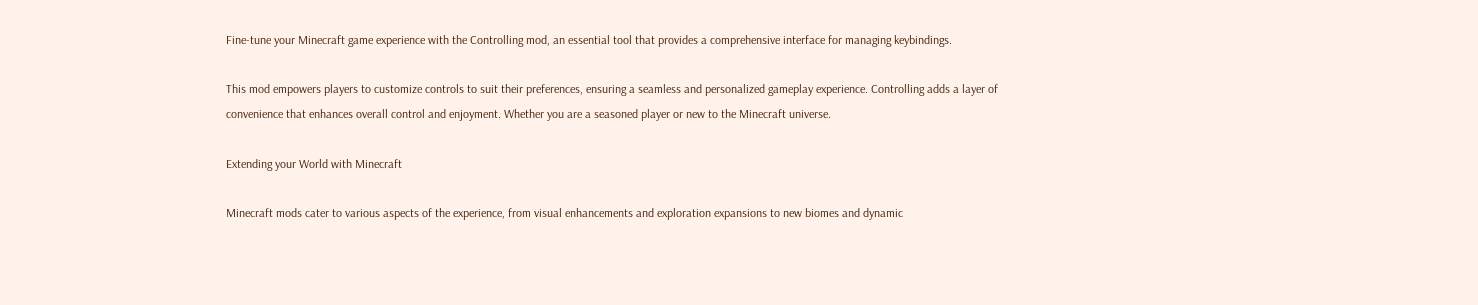Fine-tune your Minecraft game experience with the Controlling mod, an essential tool that provides a comprehensive interface for managing keybindings.

This mod empowers players to customize controls to suit their preferences, ensuring a seamless and personalized gameplay experience. Controlling adds a layer of convenience that enhances overall control and enjoyment. Whether you are a seasoned player or new to the Minecraft universe.

Extending your World with Minecraft

Minecraft mods cater to various aspects of the experience, from visual enhancements and exploration expansions to new biomes and dynamic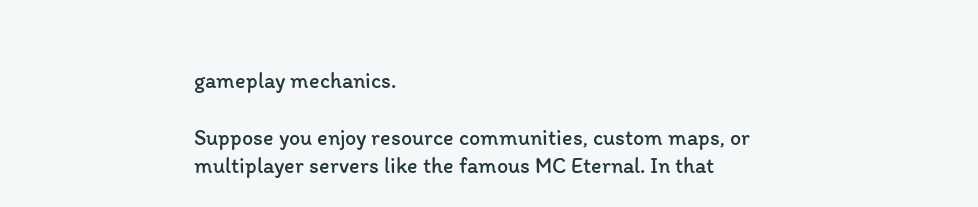gameplay mechanics.

Suppose you enjoy resource communities, custom maps, or multiplayer servers like the famous MC Eternal. In that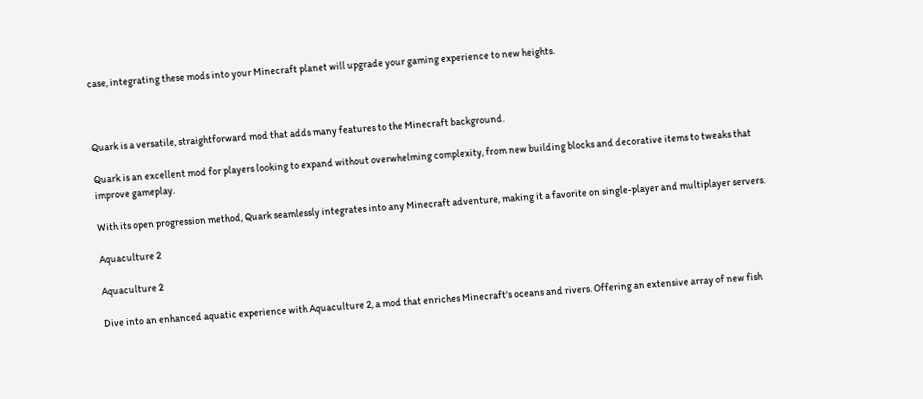case, integrating these mods into your Minecraft planet will upgrade your gaming experience to new heights.



Quark is a versatile, straightforward mod that adds many features to the Minecraft background.

Quark is an excellent mod for players looking to expand without overwhelming complexity, from new building blocks and decorative items to tweaks that improve gameplay.

With its open progression method, Quark seamlessly integrates into any Minecraft adventure, making it a favorite on single-player and multiplayer servers.

Aquaculture 2

Aquaculture 2

Dive into an enhanced aquatic experience with Aquaculture 2, a mod that enriches Minecraft's oceans and rivers. Offering an extensive array of new fish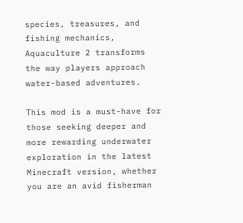species, treasures, and fishing mechanics, Aquaculture 2 transforms the way players approach water-based adventures.

This mod is a must-have for those seeking deeper and more rewarding underwater exploration in the latest Minecraft version, whether you are an avid fisherman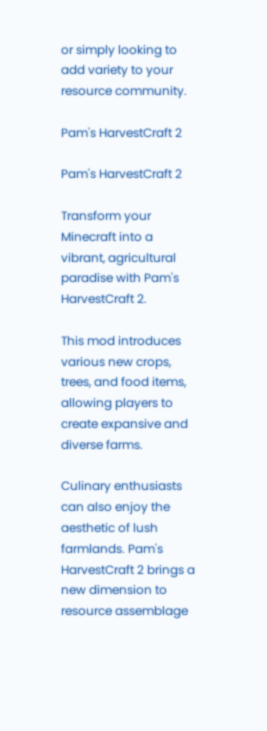or simply looking to add variety to your resource community.

Pam's HarvestCraft 2

Pam's HarvestCraft 2

Transform your Minecraft into a vibrant, agricultural paradise with Pam's HarvestCraft 2.

This mod introduces various new crops, trees, and food items, allowing players to create expansive and diverse farms.

Culinary enthusiasts can also enjoy the aesthetic of lush farmlands. Pam's HarvestCraft 2 brings a new dimension to resource assemblage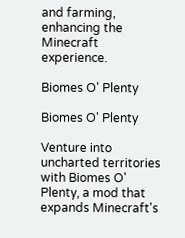and farming, enhancing the Minecraft experience.

Biomes O' Plenty

Biomes O' Plenty

Venture into uncharted territories with Biomes O' Plenty, a mod that expands Minecraft's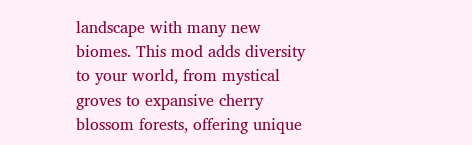landscape with many new biomes. This mod adds diversity to your world, from mystical groves to expansive cherry blossom forests, offering unique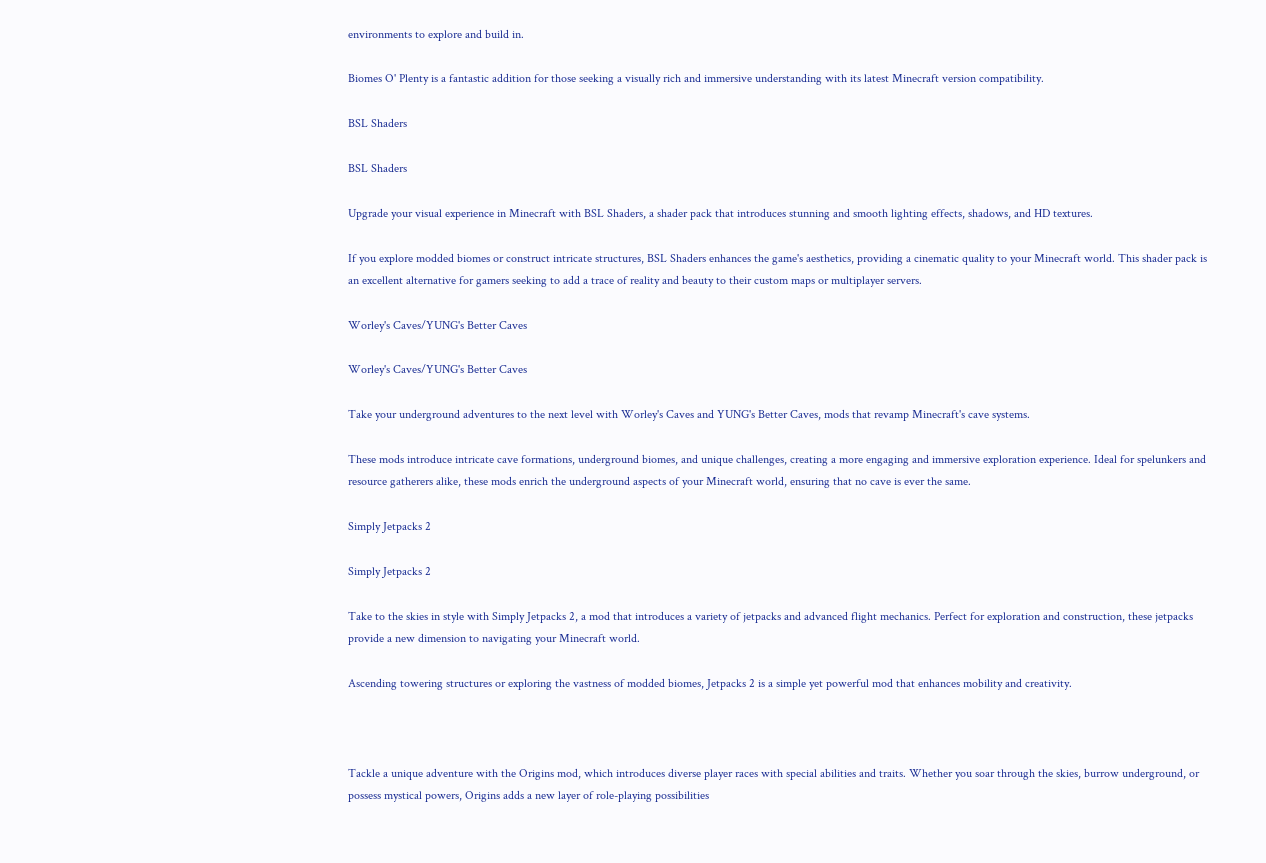environments to explore and build in.

Biomes O' Plenty is a fantastic addition for those seeking a visually rich and immersive understanding with its latest Minecraft version compatibility.

BSL Shaders

BSL Shaders

Upgrade your visual experience in Minecraft with BSL Shaders, a shader pack that introduces stunning and smooth lighting effects, shadows, and HD textures.

If you explore modded biomes or construct intricate structures, BSL Shaders enhances the game's aesthetics, providing a cinematic quality to your Minecraft world. This shader pack is an excellent alternative for gamers seeking to add a trace of reality and beauty to their custom maps or multiplayer servers.

Worley's Caves/YUNG's Better Caves

Worley's Caves/YUNG's Better Caves

Take your underground adventures to the next level with Worley's Caves and YUNG's Better Caves, mods that revamp Minecraft's cave systems.

These mods introduce intricate cave formations, underground biomes, and unique challenges, creating a more engaging and immersive exploration experience. Ideal for spelunkers and resource gatherers alike, these mods enrich the underground aspects of your Minecraft world, ensuring that no cave is ever the same.

Simply Jetpacks 2

Simply Jetpacks 2

Take to the skies in style with Simply Jetpacks 2, a mod that introduces a variety of jetpacks and advanced flight mechanics. Perfect for exploration and construction, these jetpacks provide a new dimension to navigating your Minecraft world.

Ascending towering structures or exploring the vastness of modded biomes, Jetpacks 2 is a simple yet powerful mod that enhances mobility and creativity.



Tackle a unique adventure with the Origins mod, which introduces diverse player races with special abilities and traits. Whether you soar through the skies, burrow underground, or possess mystical powers, Origins adds a new layer of role-playing possibilities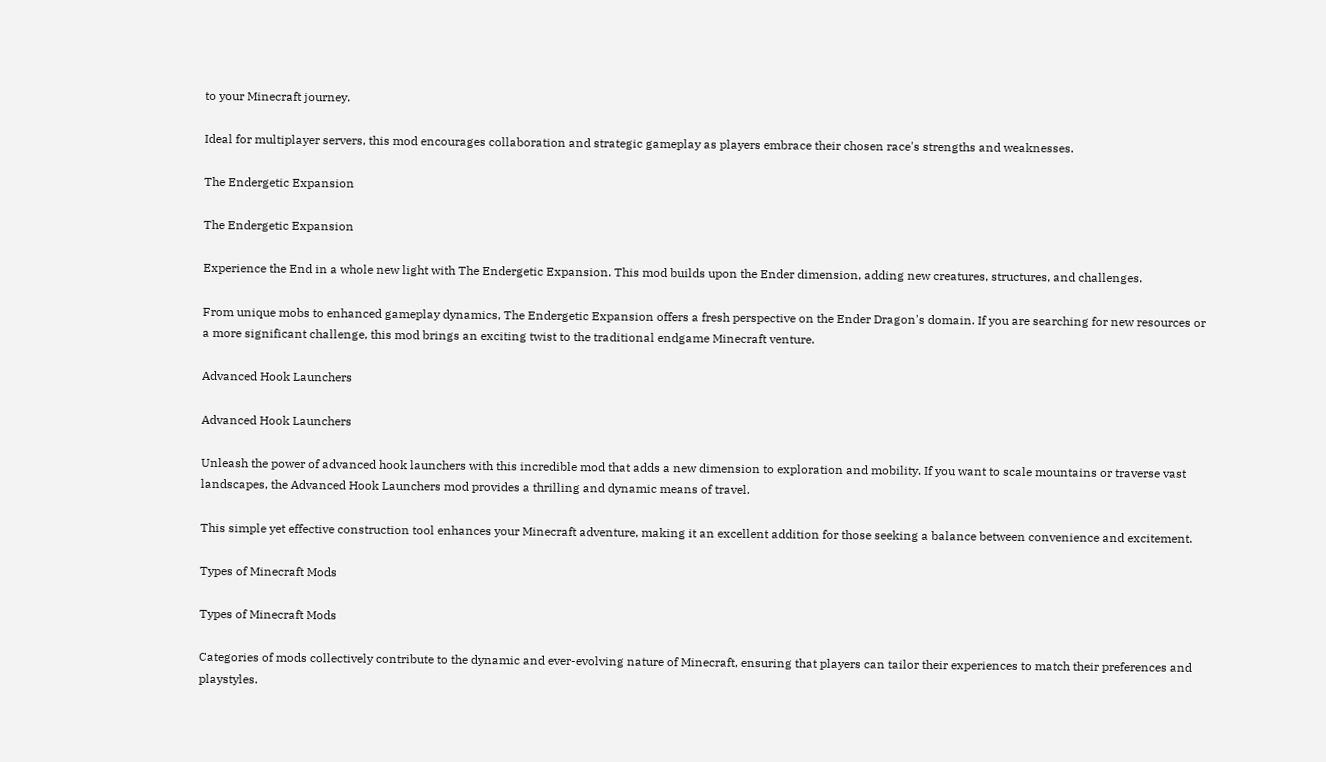to your Minecraft journey.

Ideal for multiplayer servers, this mod encourages collaboration and strategic gameplay as players embrace their chosen race's strengths and weaknesses.

The Endergetic Expansion

The Endergetic Expansion

Experience the End in a whole new light with The Endergetic Expansion. This mod builds upon the Ender dimension, adding new creatures, structures, and challenges.

From unique mobs to enhanced gameplay dynamics, The Endergetic Expansion offers a fresh perspective on the Ender Dragon's domain. If you are searching for new resources or a more significant challenge, this mod brings an exciting twist to the traditional endgame Minecraft venture.

Advanced Hook Launchers

Advanced Hook Launchers

Unleash the power of advanced hook launchers with this incredible mod that adds a new dimension to exploration and mobility. If you want to scale mountains or traverse vast landscapes, the Advanced Hook Launchers mod provides a thrilling and dynamic means of travel.

This simple yet effective construction tool enhances your Minecraft adventure, making it an excellent addition for those seeking a balance between convenience and excitement.

Types of Minecraft Mods

Types of Minecraft Mods

Categories of mods collectively contribute to the dynamic and ever-evolving nature of Minecraft, ensuring that players can tailor their experiences to match their preferences and playstyles.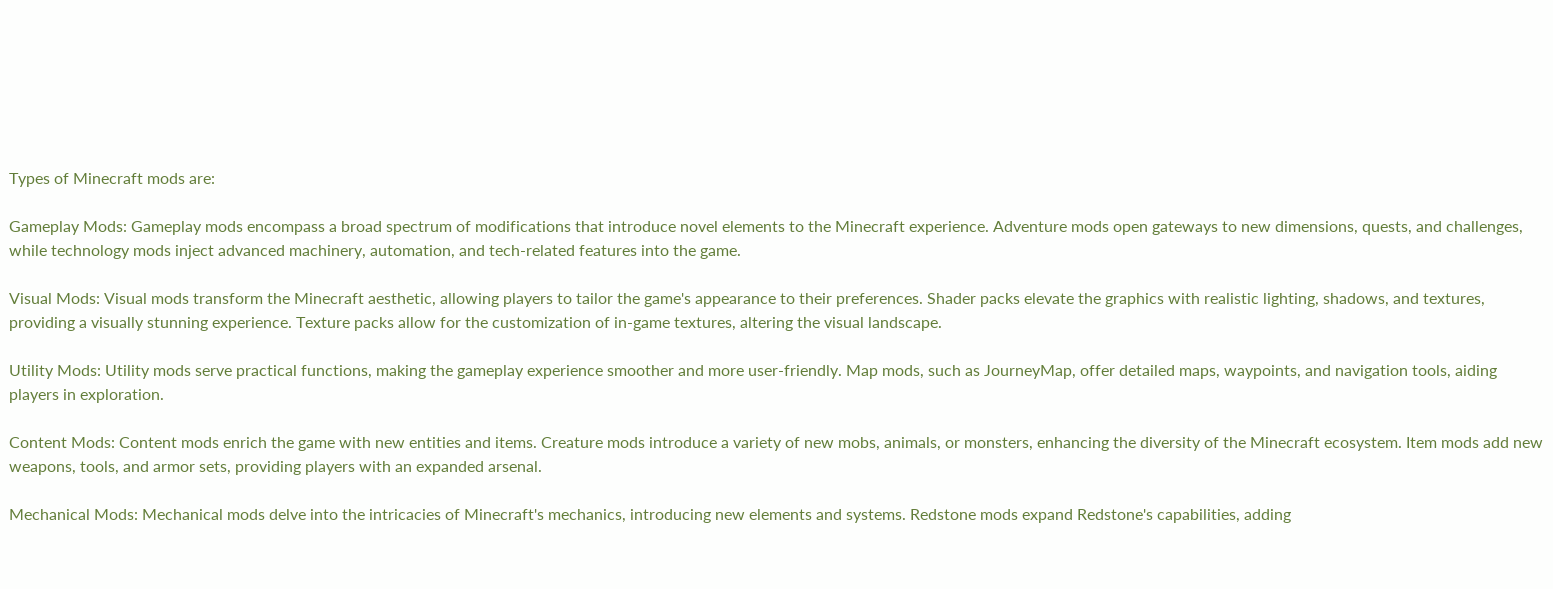Types of Minecraft mods are:

Gameplay Mods: Gameplay mods encompass a broad spectrum of modifications that introduce novel elements to the Minecraft experience. Adventure mods open gateways to new dimensions, quests, and challenges, while technology mods inject advanced machinery, automation, and tech-related features into the game.

Visual Mods: Visual mods transform the Minecraft aesthetic, allowing players to tailor the game's appearance to their preferences. Shader packs elevate the graphics with realistic lighting, shadows, and textures, providing a visually stunning experience. Texture packs allow for the customization of in-game textures, altering the visual landscape.

Utility Mods: Utility mods serve practical functions, making the gameplay experience smoother and more user-friendly. Map mods, such as JourneyMap, offer detailed maps, waypoints, and navigation tools, aiding players in exploration.

Content Mods: Content mods enrich the game with new entities and items. Creature mods introduce a variety of new mobs, animals, or monsters, enhancing the diversity of the Minecraft ecosystem. Item mods add new weapons, tools, and armor sets, providing players with an expanded arsenal.

Mechanical Mods: Mechanical mods delve into the intricacies of Minecraft's mechanics, introducing new elements and systems. Redstone mods expand Redstone's capabilities, adding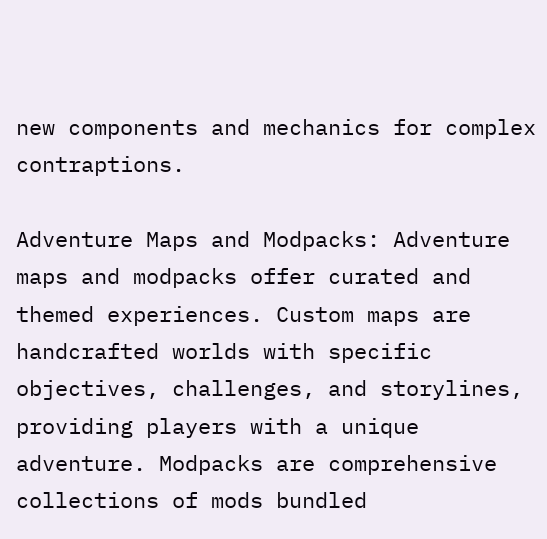new components and mechanics for complex contraptions.

Adventure Maps and Modpacks: Adventure maps and modpacks offer curated and themed experiences. Custom maps are handcrafted worlds with specific objectives, challenges, and storylines, providing players with a unique adventure. Modpacks are comprehensive collections of mods bundled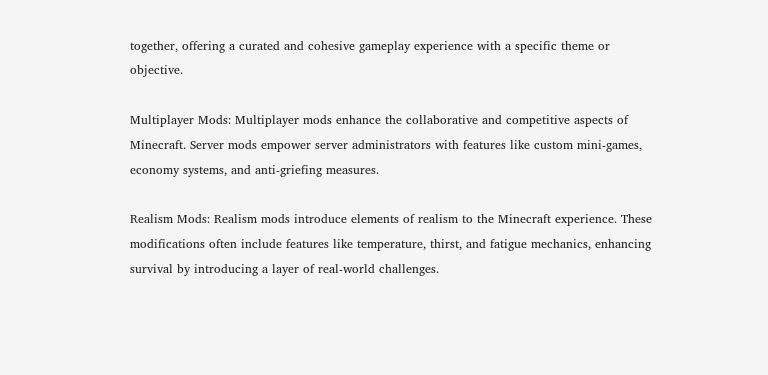together, offering a curated and cohesive gameplay experience with a specific theme or objective.

Multiplayer Mods: Multiplayer mods enhance the collaborative and competitive aspects of Minecraft. Server mods empower server administrators with features like custom mini-games, economy systems, and anti-griefing measures.

Realism Mods: Realism mods introduce elements of realism to the Minecraft experience. These modifications often include features like temperature, thirst, and fatigue mechanics, enhancing survival by introducing a layer of real-world challenges.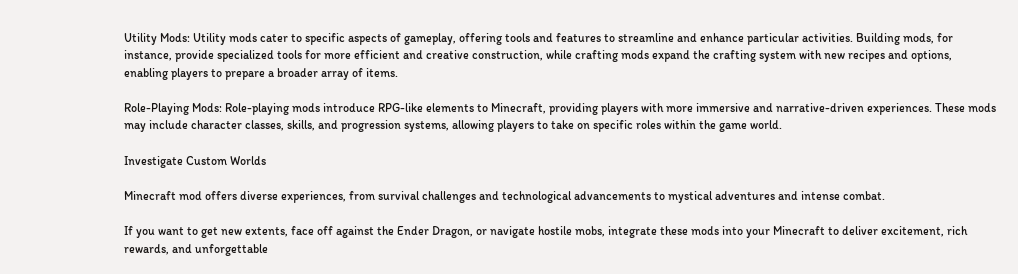Utility Mods: Utility mods cater to specific aspects of gameplay, offering tools and features to streamline and enhance particular activities. Building mods, for instance, provide specialized tools for more efficient and creative construction, while crafting mods expand the crafting system with new recipes and options, enabling players to prepare a broader array of items.

Role-Playing Mods: Role-playing mods introduce RPG-like elements to Minecraft, providing players with more immersive and narrative-driven experiences. These mods may include character classes, skills, and progression systems, allowing players to take on specific roles within the game world.

Investigate Custom Worlds

Minecraft mod offers diverse experiences, from survival challenges and technological advancements to mystical adventures and intense combat.

If you want to get new extents, face off against the Ender Dragon, or navigate hostile mobs, integrate these mods into your Minecraft to deliver excitement, rich rewards, and unforgettable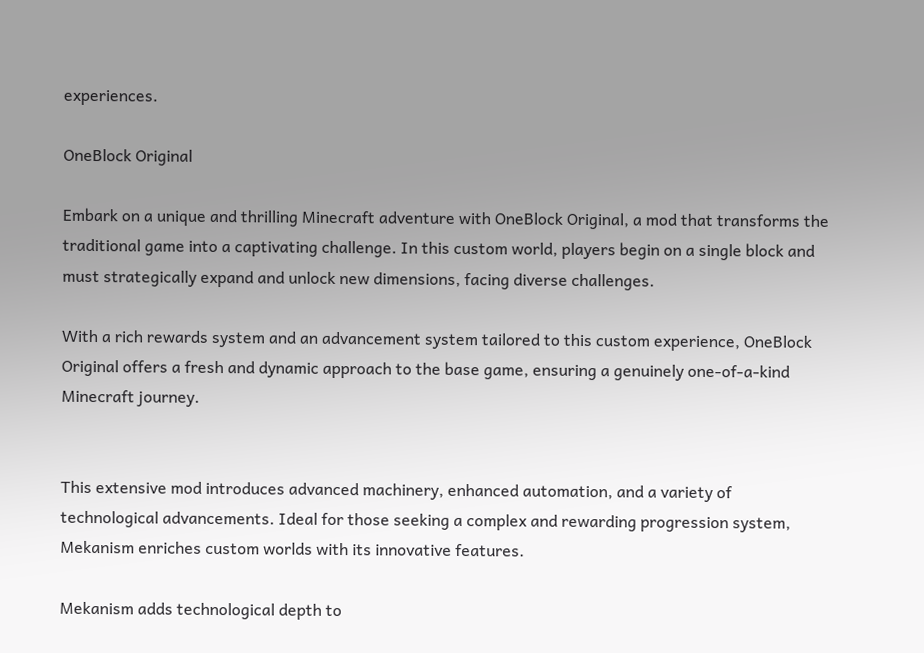experiences.

OneBlock Original

Embark on a unique and thrilling Minecraft adventure with OneBlock Original, a mod that transforms the traditional game into a captivating challenge. In this custom world, players begin on a single block and must strategically expand and unlock new dimensions, facing diverse challenges.

With a rich rewards system and an advancement system tailored to this custom experience, OneBlock Original offers a fresh and dynamic approach to the base game, ensuring a genuinely one-of-a-kind Minecraft journey.


This extensive mod introduces advanced machinery, enhanced automation, and a variety of technological advancements. Ideal for those seeking a complex and rewarding progression system, Mekanism enriches custom worlds with its innovative features.

Mekanism adds technological depth to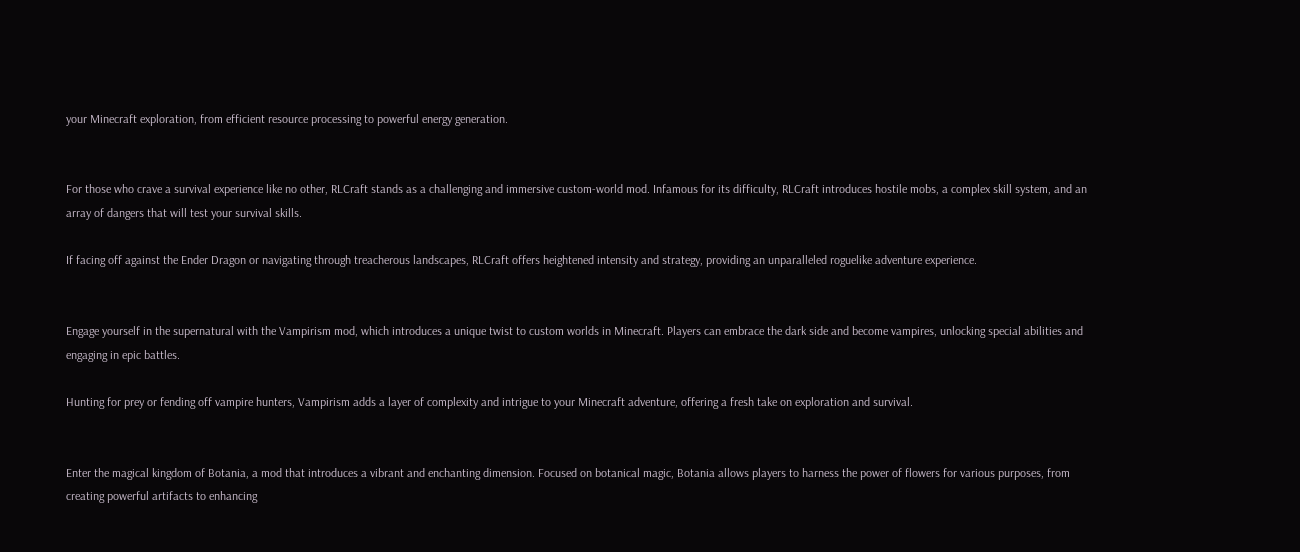your Minecraft exploration, from efficient resource processing to powerful energy generation.


For those who crave a survival experience like no other, RLCraft stands as a challenging and immersive custom-world mod. Infamous for its difficulty, RLCraft introduces hostile mobs, a complex skill system, and an array of dangers that will test your survival skills.

If facing off against the Ender Dragon or navigating through treacherous landscapes, RLCraft offers heightened intensity and strategy, providing an unparalleled roguelike adventure experience.


Engage yourself in the supernatural with the Vampirism mod, which introduces a unique twist to custom worlds in Minecraft. Players can embrace the dark side and become vampires, unlocking special abilities and engaging in epic battles.

Hunting for prey or fending off vampire hunters, Vampirism adds a layer of complexity and intrigue to your Minecraft adventure, offering a fresh take on exploration and survival.


Enter the magical kingdom of Botania, a mod that introduces a vibrant and enchanting dimension. Focused on botanical magic, Botania allows players to harness the power of flowers for various purposes, from creating powerful artifacts to enhancing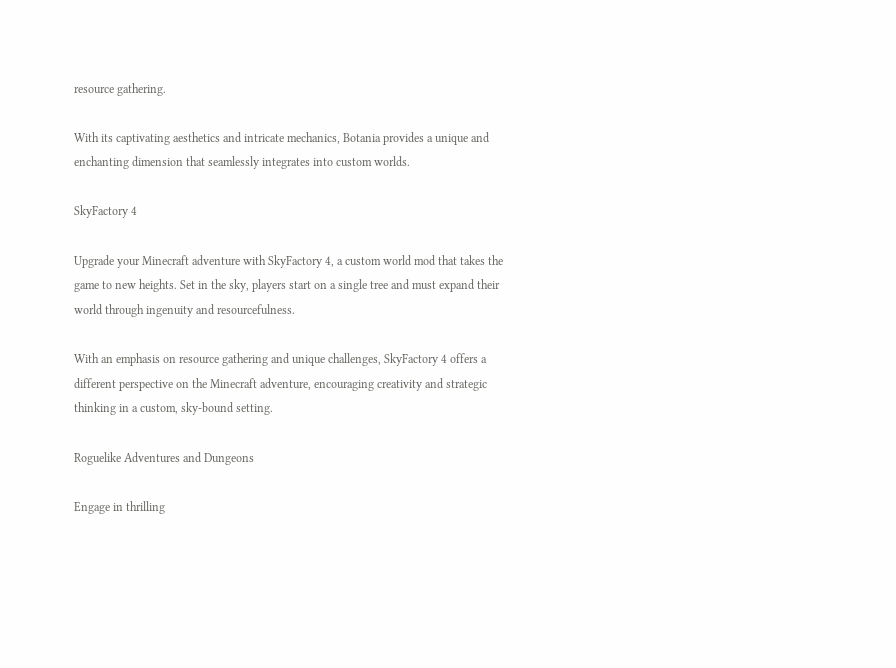resource gathering.

With its captivating aesthetics and intricate mechanics, Botania provides a unique and enchanting dimension that seamlessly integrates into custom worlds.

SkyFactory 4

Upgrade your Minecraft adventure with SkyFactory 4, a custom world mod that takes the game to new heights. Set in the sky, players start on a single tree and must expand their world through ingenuity and resourcefulness.

With an emphasis on resource gathering and unique challenges, SkyFactory 4 offers a different perspective on the Minecraft adventure, encouraging creativity and strategic thinking in a custom, sky-bound setting.

Roguelike Adventures and Dungeons

Engage in thrilling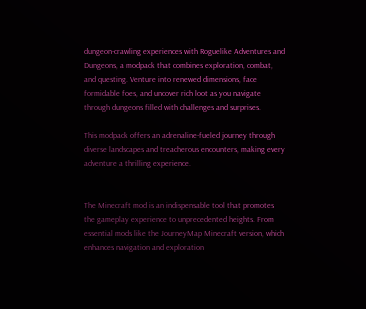dungeon-crawling experiences with Roguelike Adventures and Dungeons, a modpack that combines exploration, combat, and questing. Venture into renewed dimensions, face formidable foes, and uncover rich loot as you navigate through dungeons filled with challenges and surprises.

This modpack offers an adrenaline-fueled journey through diverse landscapes and treacherous encounters, making every adventure a thrilling experience.


The Minecraft mod is an indispensable tool that promotes the gameplay experience to unprecedented heights. From essential mods like the JourneyMap Minecraft version, which enhances navigation and exploration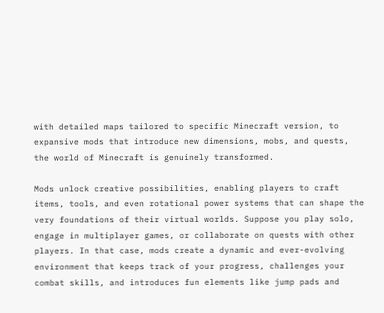with detailed maps tailored to specific Minecraft version, to expansive mods that introduce new dimensions, mobs, and quests, the world of Minecraft is genuinely transformed.

Mods unlock creative possibilities, enabling players to craft items, tools, and even rotational power systems that can shape the very foundations of their virtual worlds. Suppose you play solo, engage in multiplayer games, or collaborate on quests with other players. In that case, mods create a dynamic and ever-evolving environment that keeps track of your progress, challenges your combat skills, and introduces fun elements like jump pads and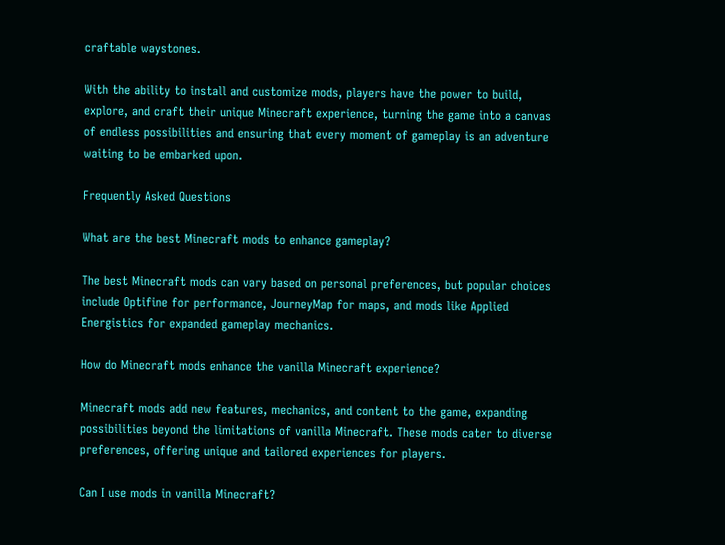craftable waystones.

With the ability to install and customize mods, players have the power to build, explore, and craft their unique Minecraft experience, turning the game into a canvas of endless possibilities and ensuring that every moment of gameplay is an adventure waiting to be embarked upon.

Frequently Asked Questions

What are the best Minecraft mods to enhance gameplay?

The best Minecraft mods can vary based on personal preferences, but popular choices include Optifine for performance, JourneyMap for maps, and mods like Applied Energistics for expanded gameplay mechanics.

How do Minecraft mods enhance the vanilla Minecraft experience?

Minecraft mods add new features, mechanics, and content to the game, expanding possibilities beyond the limitations of vanilla Minecraft. These mods cater to diverse preferences, offering unique and tailored experiences for players.

Can I use mods in vanilla Minecraft?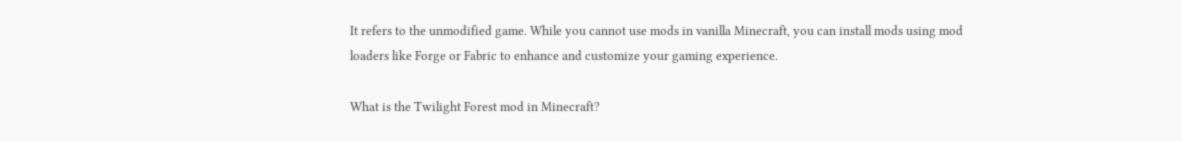It refers to the unmodified game. While you cannot use mods in vanilla Minecraft, you can install mods using mod loaders like Forge or Fabric to enhance and customize your gaming experience.

What is the Twilight Forest mod in Minecraft?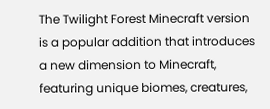The Twilight Forest Minecraft version is a popular addition that introduces a new dimension to Minecraft, featuring unique biomes, creatures,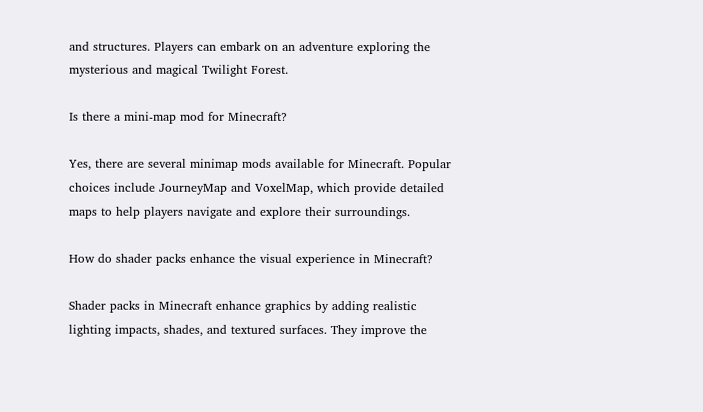and structures. Players can embark on an adventure exploring the mysterious and magical Twilight Forest.

Is there a mini-map mod for Minecraft?

Yes, there are several minimap mods available for Minecraft. Popular choices include JourneyMap and VoxelMap, which provide detailed maps to help players navigate and explore their surroundings.

How do shader packs enhance the visual experience in Minecraft?

Shader packs in Minecraft enhance graphics by adding realistic lighting impacts, shades, and textured surfaces. They improve the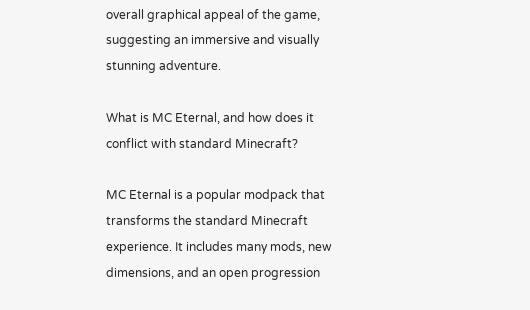overall graphical appeal of the game, suggesting an immersive and visually stunning adventure.

What is MC Eternal, and how does it conflict with standard Minecraft?

MC Eternal is a popular modpack that transforms the standard Minecraft experience. It includes many mods, new dimensions, and an open progression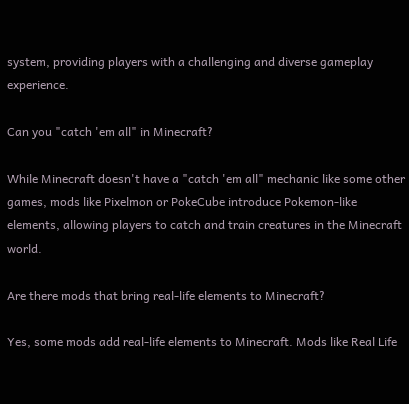system, providing players with a challenging and diverse gameplay experience.

Can you "catch 'em all" in Minecraft?

While Minecraft doesn't have a "catch 'em all" mechanic like some other games, mods like Pixelmon or PokeCube introduce Pokemon-like elements, allowing players to catch and train creatures in the Minecraft world.

Are there mods that bring real-life elements to Minecraft?

Yes, some mods add real-life elements to Minecraft. Mods like Real Life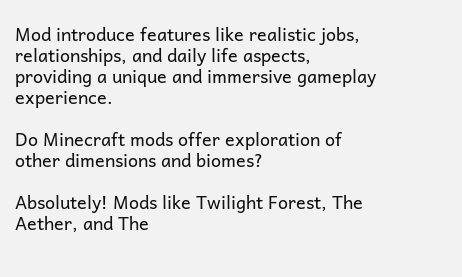Mod introduce features like realistic jobs, relationships, and daily life aspects, providing a unique and immersive gameplay experience.

Do Minecraft mods offer exploration of other dimensions and biomes?

Absolutely! Mods like Twilight Forest, The Aether, and The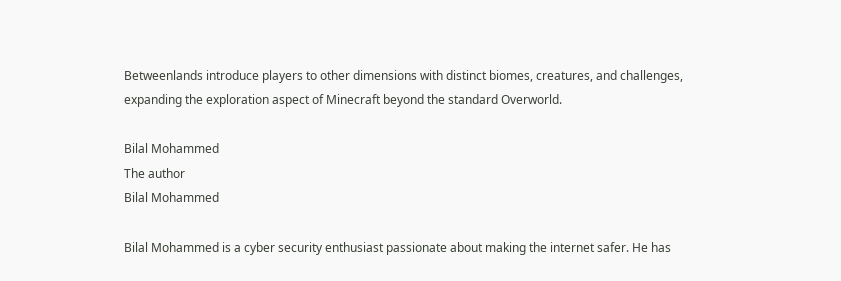Betweenlands introduce players to other dimensions with distinct biomes, creatures, and challenges, expanding the exploration aspect of Minecraft beyond the standard Overworld.

Bilal Mohammed
The author
Bilal Mohammed

Bilal Mohammed is a cyber security enthusiast passionate about making the internet safer. He has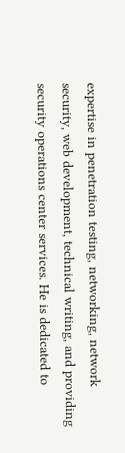expertise in penetration testing, networking, network security, web development, technical writing, and providing security operations center services. He is dedicated to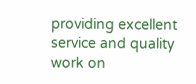providing excellent service and quality work on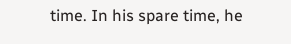time. In his spare time, he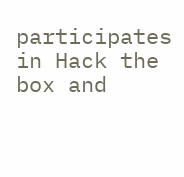participates in Hack the box and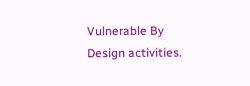Vulnerable By Design activities.